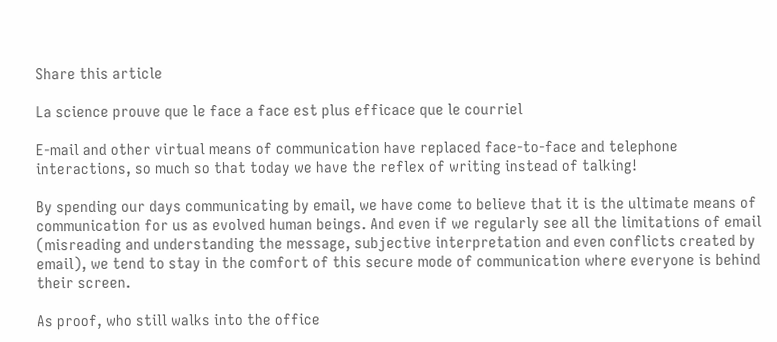Share this article

La science prouve que le face a face est plus efficace que le courriel

E-mail and other virtual means of communication have replaced face-to-face and telephone interactions, so much so that today we have the reflex of writing instead of talking!

By spending our days communicating by email, we have come to believe that it is the ultimate means of communication for us as evolved human beings. And even if we regularly see all the limitations of email (misreading and understanding the message, subjective interpretation and even conflicts created by email), we tend to stay in the comfort of this secure mode of communication where everyone is behind their screen.

As proof, who still walks into the office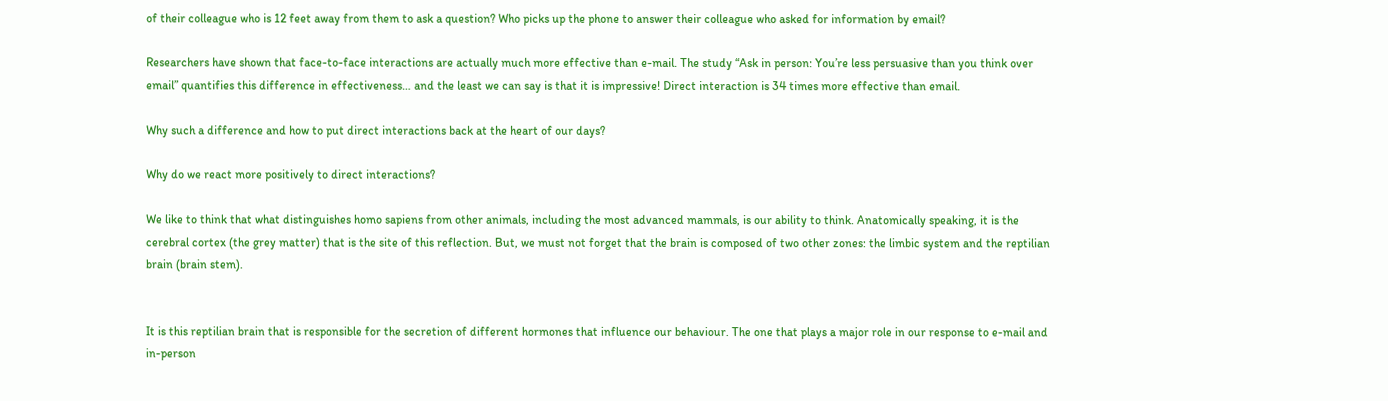of their colleague who is 12 feet away from them to ask a question? Who picks up the phone to answer their colleague who asked for information by email?

Researchers have shown that face-to-face interactions are actually much more effective than e-mail. The study “Ask in person: You’re less persuasive than you think over email” quantifies this difference in effectiveness… and the least we can say is that it is impressive! Direct interaction is 34 times more effective than email.

Why such a difference and how to put direct interactions back at the heart of our days?

Why do we react more positively to direct interactions?

We like to think that what distinguishes homo sapiens from other animals, including the most advanced mammals, is our ability to think. Anatomically speaking, it is the cerebral cortex (the grey matter) that is the site of this reflection. But, we must not forget that the brain is composed of two other zones: the limbic system and the reptilian brain (brain stem).


It is this reptilian brain that is responsible for the secretion of different hormones that influence our behaviour. The one that plays a major role in our response to e-mail and in-person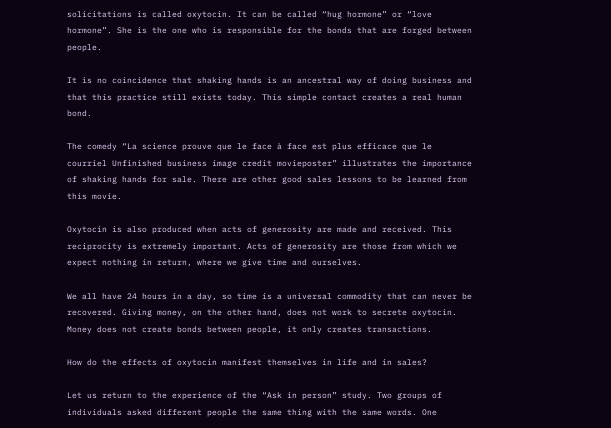solicitations is called oxytocin. It can be called “hug hormone” or “love hormone”. She is the one who is responsible for the bonds that are forged between people.

It is no coincidence that shaking hands is an ancestral way of doing business and that this practice still exists today. This simple contact creates a real human bond.

The comedy “La science prouve que le face à face est plus efficace que le courriel Unfinished business image credit movieposter” illustrates the importance of shaking hands for sale. There are other good sales lessons to be learned from this movie.

Oxytocin is also produced when acts of generosity are made and received. This reciprocity is extremely important. Acts of generosity are those from which we expect nothing in return, where we give time and ourselves.

We all have 24 hours in a day, so time is a universal commodity that can never be recovered. Giving money, on the other hand, does not work to secrete oxytocin. Money does not create bonds between people, it only creates transactions.

How do the effects of oxytocin manifest themselves in life and in sales?

Let us return to the experience of the “Ask in person” study. Two groups of individuals asked different people the same thing with the same words. One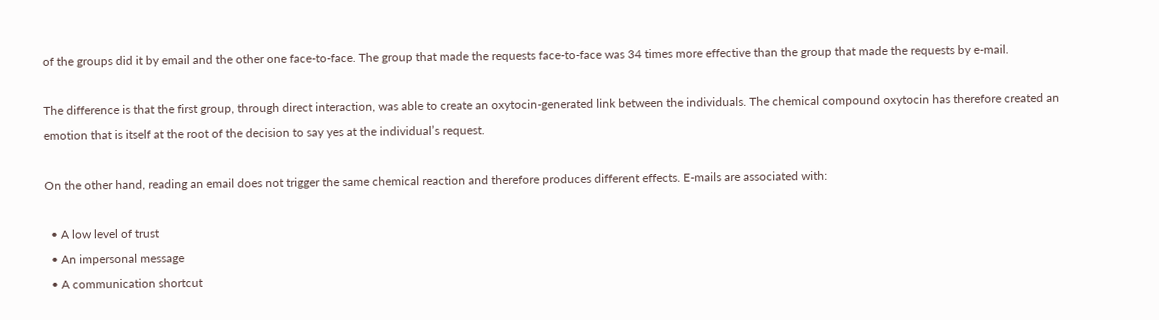of the groups did it by email and the other one face-to-face. The group that made the requests face-to-face was 34 times more effective than the group that made the requests by e-mail.

The difference is that the first group, through direct interaction, was able to create an oxytocin-generated link between the individuals. The chemical compound oxytocin has therefore created an emotion that is itself at the root of the decision to say yes at the individual’s request.

On the other hand, reading an email does not trigger the same chemical reaction and therefore produces different effects. E-mails are associated with:

  • A low level of trust
  • An impersonal message
  • A communication shortcut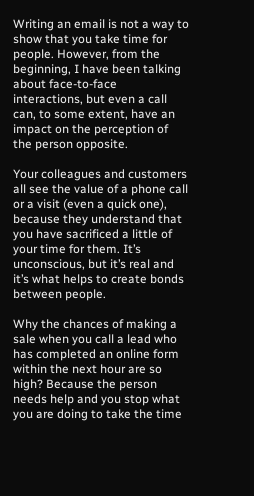Writing an email is not a way to show that you take time for people. However, from the beginning, I have been talking about face-to-face interactions, but even a call can, to some extent, have an impact on the perception of the person opposite.

Your colleagues and customers all see the value of a phone call or a visit (even a quick one), because they understand that you have sacrificed a little of your time for them. It’s unconscious, but it’s real and it’s what helps to create bonds between people.

Why the chances of making a sale when you call a lead who has completed an online form within the next hour are so high? Because the person needs help and you stop what you are doing to take the time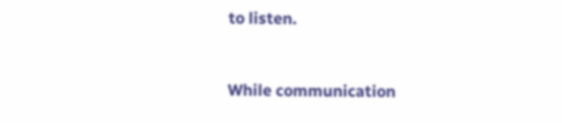to listen.


While communication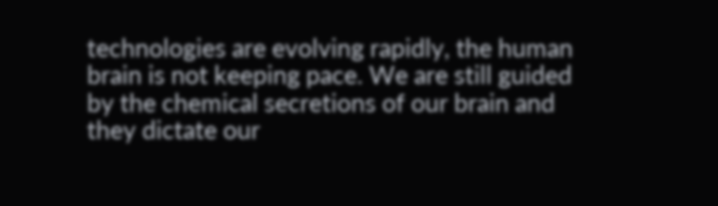technologies are evolving rapidly, the human brain is not keeping pace. We are still guided by the chemical secretions of our brain and they dictate our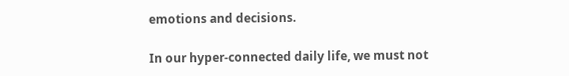emotions and decisions.

In our hyper-connected daily life, we must not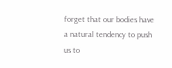forget that our bodies have a natural tendency to push us to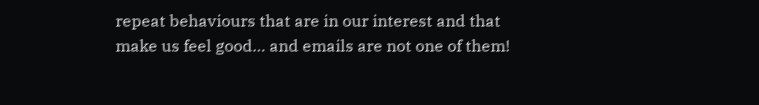repeat behaviours that are in our interest and that make us feel good… and emails are not one of them!